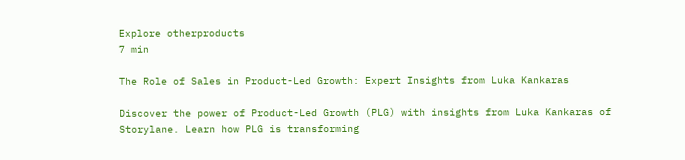Explore otherproducts
7 min

The Role of Sales in Product-Led Growth: Expert Insights from Luka Kankaras

Discover the power of Product-Led Growth (PLG) with insights from Luka Kankaras of Storylane. Learn how PLG is transforming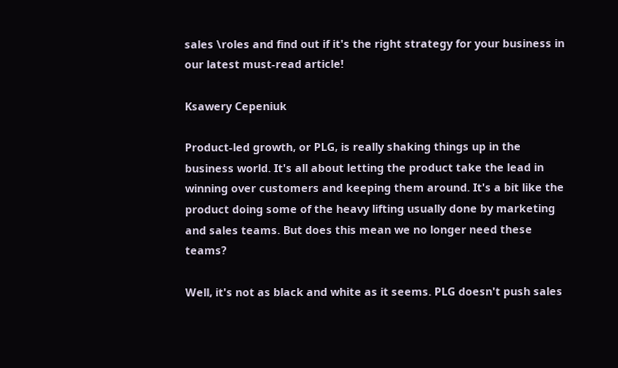sales \roles and find out if it's the right strategy for your business in our latest must-read article!

Ksawery Cepeniuk

Product-led growth, or PLG, is really shaking things up in the business world. It's all about letting the product take the lead in winning over customers and keeping them around. It's a bit like the product doing some of the heavy lifting usually done by marketing and sales teams. But does this mean we no longer need these teams?

Well, it's not as black and white as it seems. PLG doesn't push sales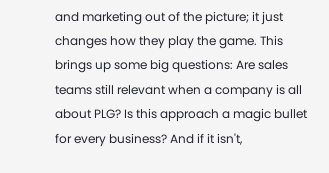and marketing out of the picture; it just changes how they play the game. This brings up some big questions: Are sales teams still relevant when a company is all about PLG? Is this approach a magic bullet for every business? And if it isn't,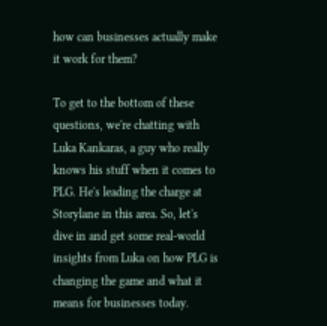how can businesses actually make it work for them?

To get to the bottom of these questions, we're chatting with Luka Kankaras, a guy who really knows his stuff when it comes to PLG. He's leading the charge at Storylane in this area. So, let's dive in and get some real-world insights from Luka on how PLG is changing the game and what it means for businesses today.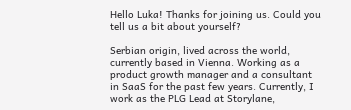Hello Luka! Thanks for joining us. Could you tell us a bit about yourself?

Serbian origin, lived across the world, currently based in Vienna. Working as a product growth manager and a consultant in SaaS for the past few years. Currently, I work as the PLG Lead at Storylane,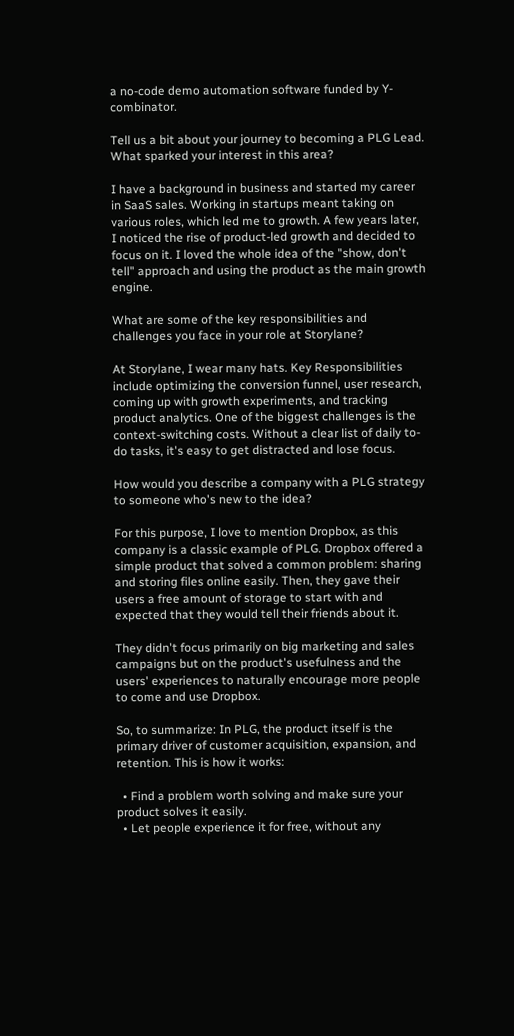a no-code demo automation software funded by Y-combinator.

Tell us a bit about your journey to becoming a PLG Lead. What sparked your interest in this area?

I have a background in business and started my career in SaaS sales. Working in startups meant taking on various roles, which led me to growth. A few years later, I noticed the rise of product-led growth and decided to focus on it. I loved the whole idea of the "show, don't tell" approach and using the product as the main growth engine.

What are some of the key responsibilities and challenges you face in your role at Storylane?

At Storylane, I wear many hats. Key Responsibilities include optimizing the conversion funnel, user research, coming up with growth experiments, and tracking product analytics. One of the biggest challenges is the context-switching costs. Without a clear list of daily to-do tasks, it's easy to get distracted and lose focus.

How would you describe a company with a PLG strategy to someone who's new to the idea?

For this purpose, I love to mention Dropbox, as this company is a classic example of PLG. Dropbox offered a simple product that solved a common problem: sharing and storing files online easily. Then, they gave their users a free amount of storage to start with and expected that they would tell their friends about it.

They didn't focus primarily on big marketing and sales campaigns but on the product's usefulness and the users' experiences to naturally encourage more people to come and use Dropbox.

So, to summarize: In PLG, the product itself is the primary driver of customer acquisition, expansion, and retention. This is how it works:

  • Find a problem worth solving and make sure your product solves it easily.
  • Let people experience it for free, without any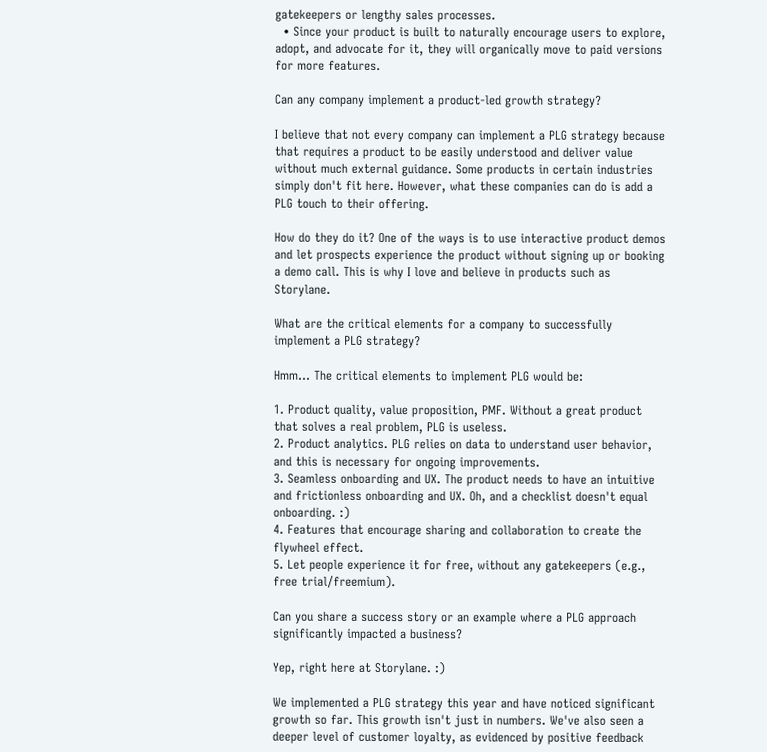gatekeepers or lengthy sales processes.
  • Since your product is built to naturally encourage users to explore, adopt, and advocate for it, they will organically move to paid versions for more features.

Can any company implement a product-led growth strategy?

I believe that not every company can implement a PLG strategy because that requires a product to be easily understood and deliver value without much external guidance. Some products in certain industries simply don't fit here. However, what these companies can do is add a PLG touch to their offering.

How do they do it? One of the ways is to use interactive product demos and let prospects experience the product without signing up or booking a demo call. This is why I love and believe in products such as Storylane.

What are the critical elements for a company to successfully implement a PLG strategy?

Hmm… The critical elements to implement PLG would be:

1. Product quality, value proposition, PMF. Without a great product that solves a real problem, PLG is useless.
2. Product analytics. PLG relies on data to understand user behavior, and this is necessary for ongoing improvements.
3. Seamless onboarding and UX. The product needs to have an intuitive and frictionless onboarding and UX. Oh, and a checklist doesn't equal onboarding. :)
4. Features that encourage sharing and collaboration to create the flywheel effect.
5. Let people experience it for free, without any gatekeepers (e.g., free trial/freemium).

Can you share a success story or an example where a PLG approach significantly impacted a business?

Yep, right here at Storylane. :)

We implemented a PLG strategy this year and have noticed significant growth so far. This growth isn't just in numbers. We've also seen a deeper level of customer loyalty, as evidenced by positive feedback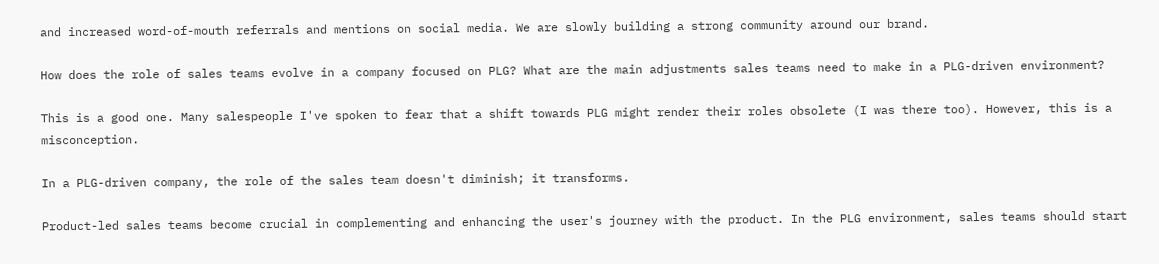and increased word-of-mouth referrals and mentions on social media. We are slowly building a strong community around our brand.

How does the role of sales teams evolve in a company focused on PLG? What are the main adjustments sales teams need to make in a PLG-driven environment?

This is a good one. Many salespeople I've spoken to fear that a shift towards PLG might render their roles obsolete (I was there too). However, this is a misconception.

In a PLG-driven company, the role of the sales team doesn't diminish; it transforms.

Product-led sales teams become crucial in complementing and enhancing the user's journey with the product. In the PLG environment, sales teams should start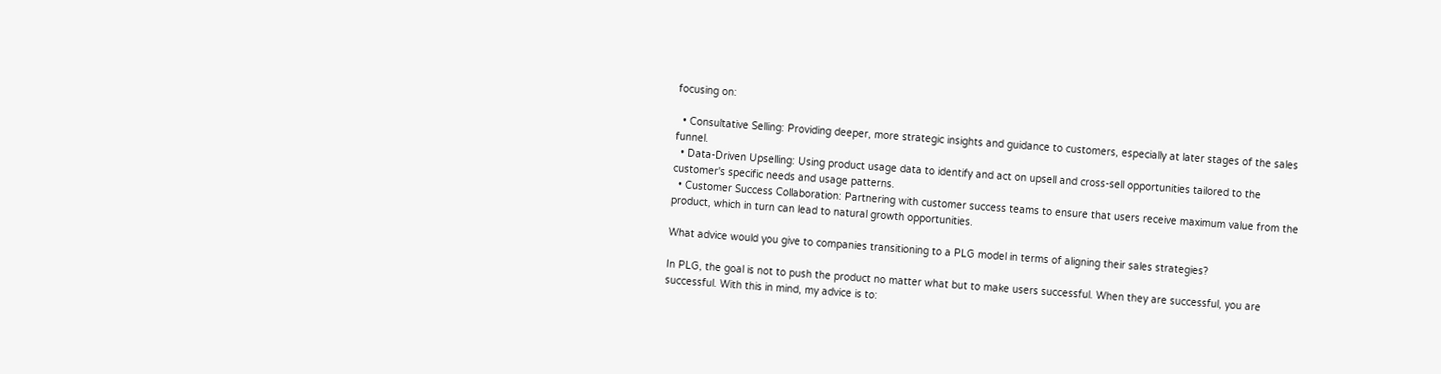focusing on:

  • Consultative Selling: Providing deeper, more strategic insights and guidance to customers, especially at later stages of the sales funnel.
  • Data-Driven Upselling: Using product usage data to identify and act on upsell and cross-sell opportunities tailored to the customer's specific needs and usage patterns.
  • Customer Success Collaboration: Partnering with customer success teams to ensure that users receive maximum value from the product, which in turn can lead to natural growth opportunities.

What advice would you give to companies transitioning to a PLG model in terms of aligning their sales strategies?

In PLG, the goal is not to push the product no matter what but to make users successful. When they are successful, you are successful. With this in mind, my advice is to: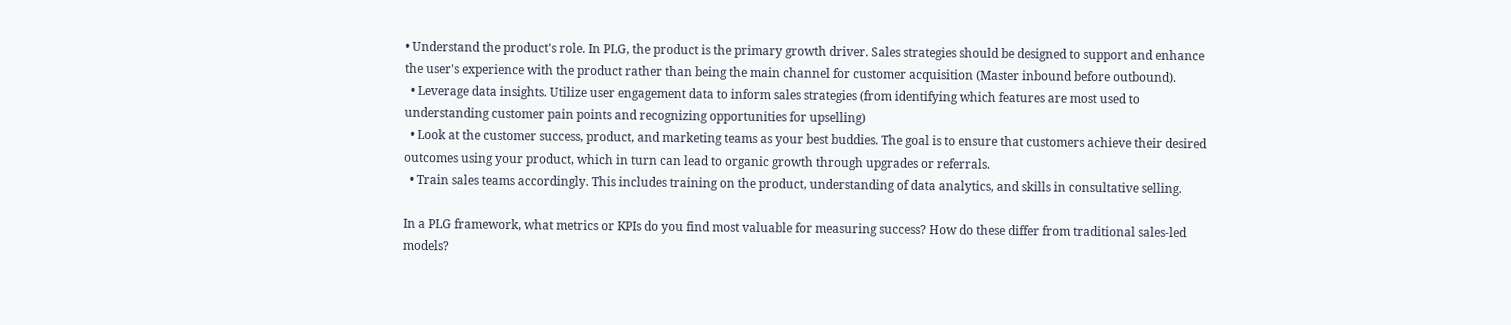• Understand the product's role. In PLG, the product is the primary growth driver. Sales strategies should be designed to support and enhance the user's experience with the product rather than being the main channel for customer acquisition (Master inbound before outbound).
  • Leverage data insights. Utilize user engagement data to inform sales strategies (from identifying which features are most used to understanding customer pain points and recognizing opportunities for upselling)
  • Look at the customer success, product, and marketing teams as your best buddies. The goal is to ensure that customers achieve their desired outcomes using your product, which in turn can lead to organic growth through upgrades or referrals.
  • Train sales teams accordingly. This includes training on the product, understanding of data analytics, and skills in consultative selling.

In a PLG framework, what metrics or KPIs do you find most valuable for measuring success? How do these differ from traditional sales-led models?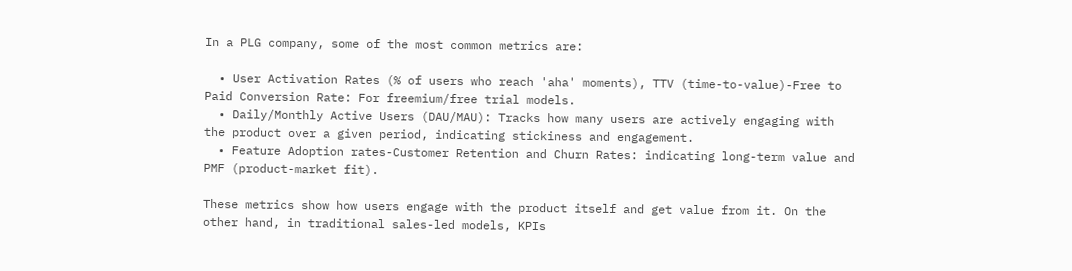In a PLG company, some of the most common metrics are:

  • User Activation Rates (% of users who reach 'aha' moments), TTV (time-to-value)-Free to Paid Conversion Rate: For freemium/free trial models.
  • Daily/Monthly Active Users (DAU/MAU): Tracks how many users are actively engaging with the product over a given period, indicating stickiness and engagement.
  • Feature Adoption rates-Customer Retention and Churn Rates: indicating long-term value and PMF (product-market fit).

These metrics show how users engage with the product itself and get value from it. On the other hand, in traditional sales-led models, KPIs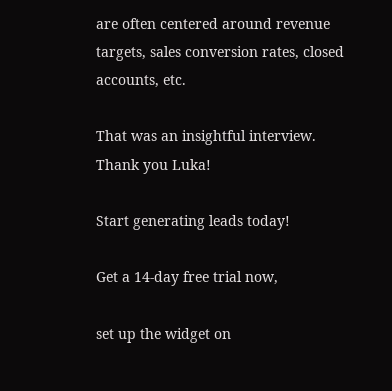are often centered around revenue targets, sales conversion rates, closed accounts, etc.

That was an insightful interview. Thank you Luka!

Start generating leads today!

Get a 14-day free trial now,

set up the widget on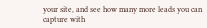your site, and see how many more leads you can capture with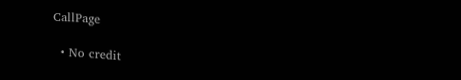CallPage

  • No credit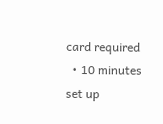card required
  • 10 minutes set up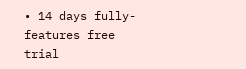• 14 days fully-features free trial